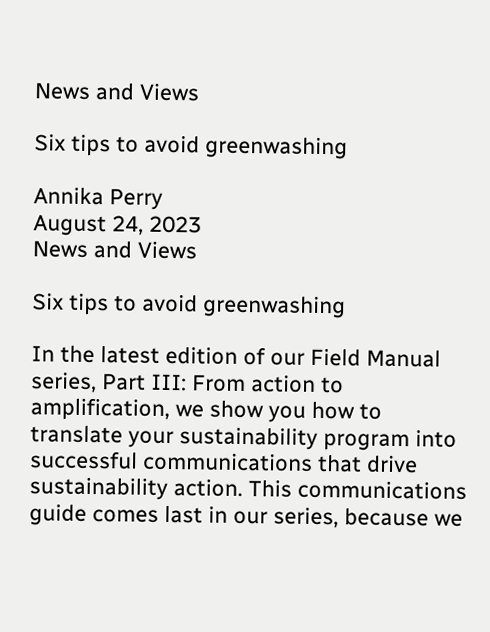News and Views

Six tips to avoid greenwashing

Annika Perry
August 24, 2023
News and Views

Six tips to avoid greenwashing

In the latest edition of our Field Manual series, Part III: From action to amplification, we show you how to translate your sustainability program into successful communications that drive sustainability action. This communications guide comes last in our series, because we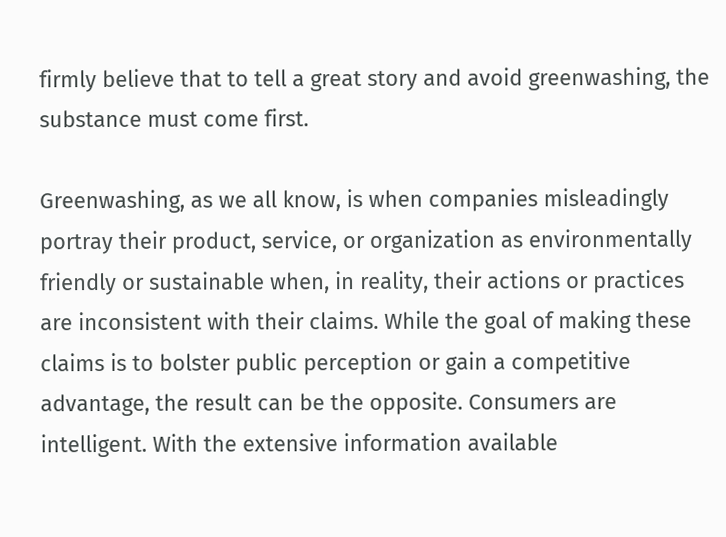firmly believe that to tell a great story and avoid greenwashing, the substance must come first.

Greenwashing, as we all know, is when companies misleadingly portray their product, service, or organization as environmentally friendly or sustainable when, in reality, their actions or practices are inconsistent with their claims. While the goal of making these claims is to bolster public perception or gain a competitive advantage, the result can be the opposite. Consumers are intelligent. With the extensive information available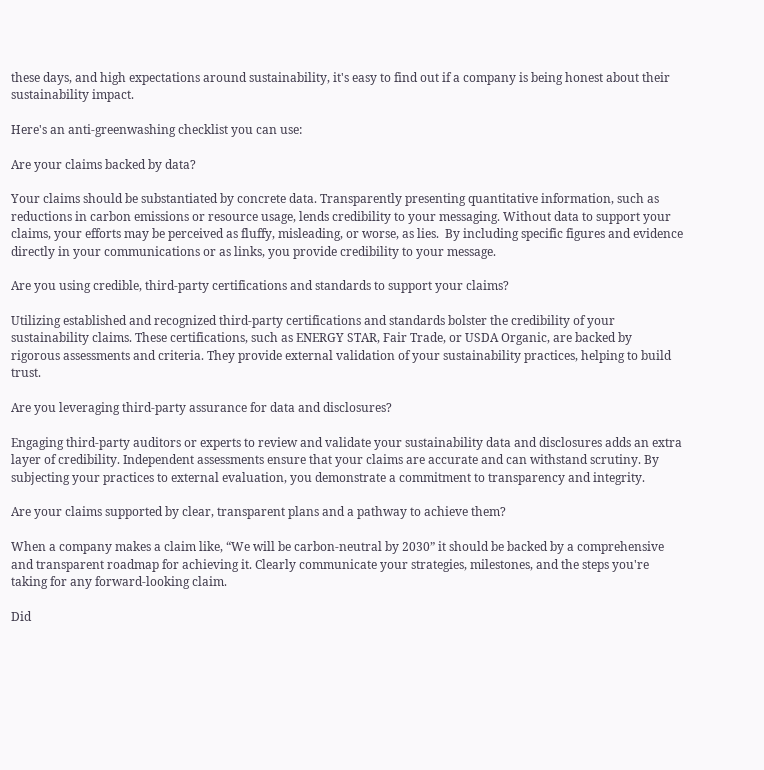these days, and high expectations around sustainability, it's easy to find out if a company is being honest about their sustainability impact.

Here's an anti-greenwashing checklist you can use:

Are your claims backed by data?

Your claims should be substantiated by concrete data. Transparently presenting quantitative information, such as reductions in carbon emissions or resource usage, lends credibility to your messaging. Without data to support your claims, your efforts may be perceived as fluffy, misleading, or worse, as lies.  By including specific figures and evidence directly in your communications or as links, you provide credibility to your message.

Are you using credible, third-party certifications and standards to support your claims?

Utilizing established and recognized third-party certifications and standards bolster the credibility of your sustainability claims. These certifications, such as ENERGY STAR, Fair Trade, or USDA Organic, are backed by rigorous assessments and criteria. They provide external validation of your sustainability practices, helping to build trust.

Are you leveraging third-party assurance for data and disclosures?

Engaging third-party auditors or experts to review and validate your sustainability data and disclosures adds an extra layer of credibility. Independent assessments ensure that your claims are accurate and can withstand scrutiny. By subjecting your practices to external evaluation, you demonstrate a commitment to transparency and integrity.

Are your claims supported by clear, transparent plans and a pathway to achieve them?

When a company makes a claim like, “We will be carbon-neutral by 2030” it should be backed by a comprehensive and transparent roadmap for achieving it. Clearly communicate your strategies, milestones, and the steps you're taking for any forward-looking claim.

Did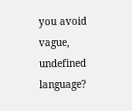you avoid vague, undefined language?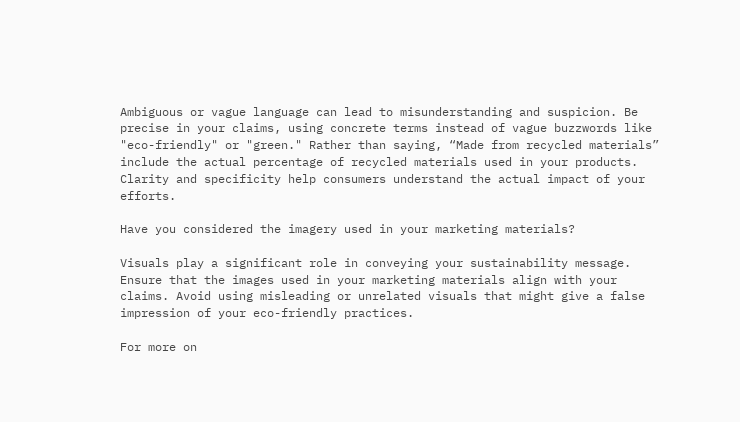Ambiguous or vague language can lead to misunderstanding and suspicion. Be precise in your claims, using concrete terms instead of vague buzzwords like "eco-friendly" or "green." Rather than saying, “Made from recycled materials” include the actual percentage of recycled materials used in your products. Clarity and specificity help consumers understand the actual impact of your efforts.

Have you considered the imagery used in your marketing materials?

Visuals play a significant role in conveying your sustainability message. Ensure that the images used in your marketing materials align with your claims. Avoid using misleading or unrelated visuals that might give a false impression of your eco-friendly practices.

For more on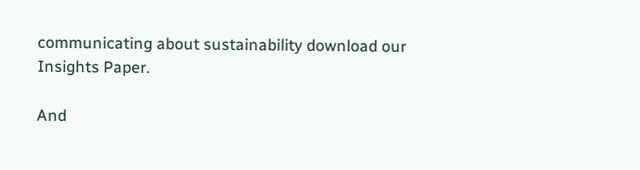communicating about sustainability download our Insights Paper.

And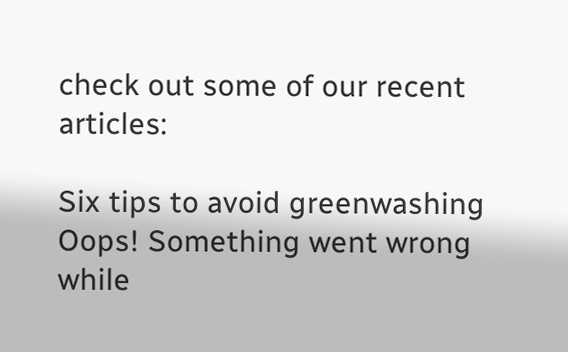check out some of our recent articles:

Six tips to avoid greenwashing
Oops! Something went wrong while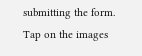submitting the form.
Tap on the images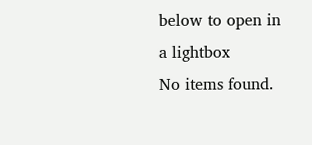below to open in a lightbox
No items found.